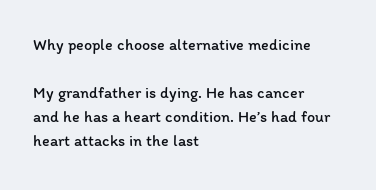Why people choose alternative medicine

My grandfather is dying. He has cancer and he has a heart condition. He’s had four heart attacks in the last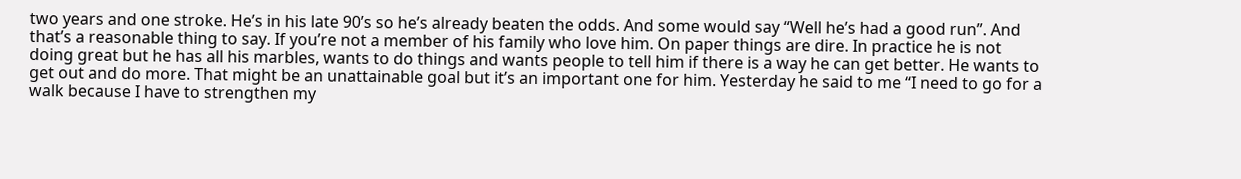two years and one stroke. He’s in his late 90’s so he’s already beaten the odds. And some would say “Well he’s had a good run”. And that’s a reasonable thing to say. If you’re not a member of his family who love him. On paper things are dire. In practice he is not doing great but he has all his marbles, wants to do things and wants people to tell him if there is a way he can get better. He wants to get out and do more. That might be an unattainable goal but it’s an important one for him. Yesterday he said to me “I need to go for a walk because I have to strengthen my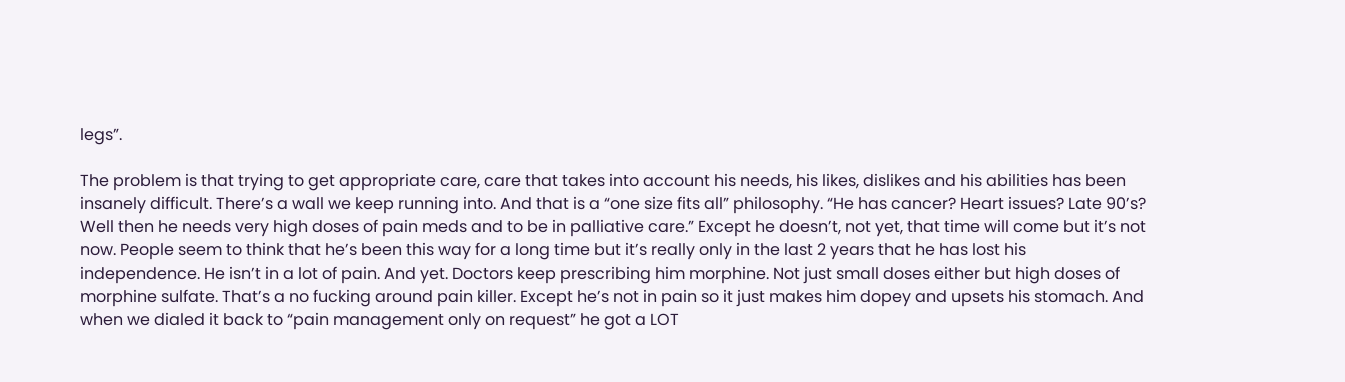legs”.

The problem is that trying to get appropriate care, care that takes into account his needs, his likes, dislikes and his abilities has been insanely difficult. There’s a wall we keep running into. And that is a “one size fits all” philosophy. “He has cancer? Heart issues? Late 90’s? Well then he needs very high doses of pain meds and to be in palliative care.” Except he doesn’t, not yet, that time will come but it’s not now. People seem to think that he’s been this way for a long time but it’s really only in the last 2 years that he has lost his independence. He isn’t in a lot of pain. And yet. Doctors keep prescribing him morphine. Not just small doses either but high doses of morphine sulfate. That’s a no fucking around pain killer. Except he’s not in pain so it just makes him dopey and upsets his stomach. And when we dialed it back to “pain management only on request” he got a LOT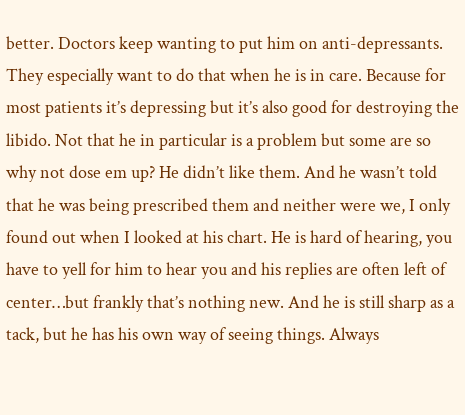better. Doctors keep wanting to put him on anti-depressants. They especially want to do that when he is in care. Because for most patients it’s depressing but it’s also good for destroying the libido. Not that he in particular is a problem but some are so why not dose em up? He didn’t like them. And he wasn’t told that he was being prescribed them and neither were we, I only found out when I looked at his chart. He is hard of hearing, you have to yell for him to hear you and his replies are often left of center…but frankly that’s nothing new. And he is still sharp as a tack, but he has his own way of seeing things. Always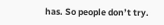has. So people don’t try.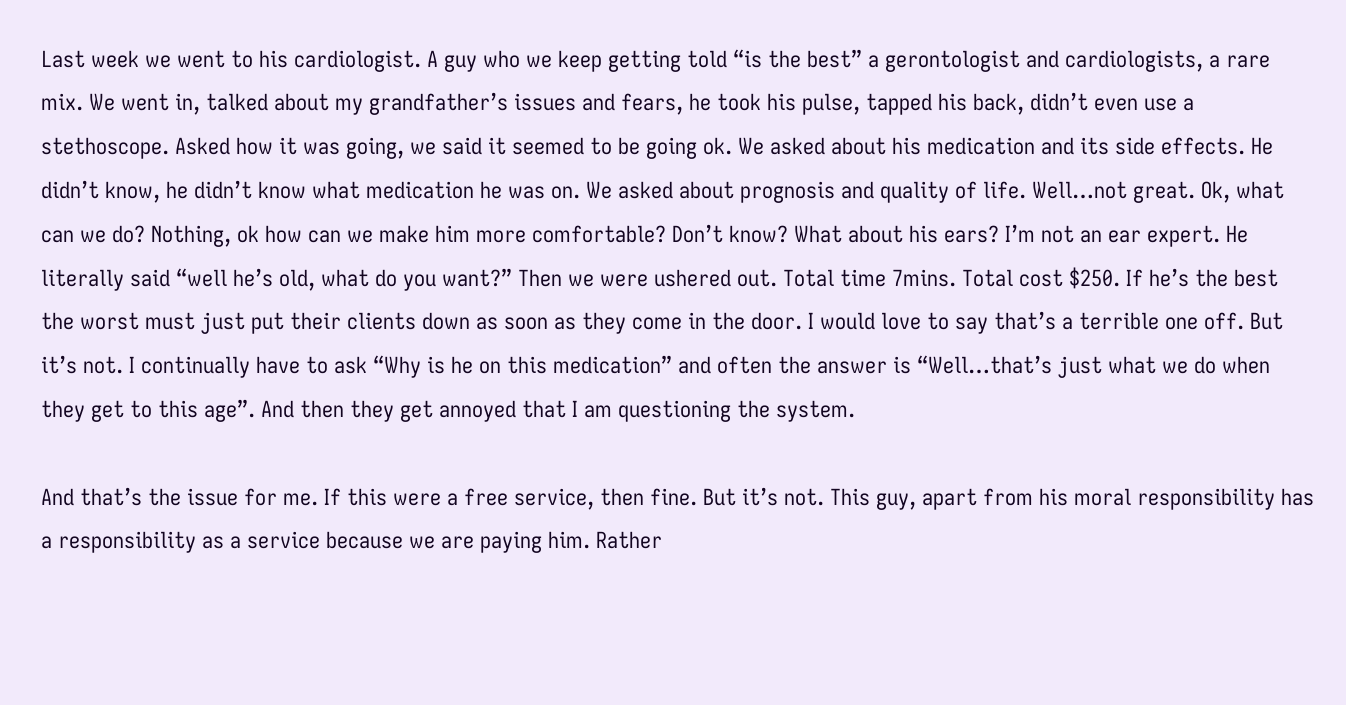Last week we went to his cardiologist. A guy who we keep getting told “is the best” a gerontologist and cardiologists, a rare mix. We went in, talked about my grandfather’s issues and fears, he took his pulse, tapped his back, didn’t even use a stethoscope. Asked how it was going, we said it seemed to be going ok. We asked about his medication and its side effects. He didn’t know, he didn’t know what medication he was on. We asked about prognosis and quality of life. Well…not great. Ok, what can we do? Nothing, ok how can we make him more comfortable? Don’t know? What about his ears? I’m not an ear expert. He literally said “well he’s old, what do you want?” Then we were ushered out. Total time 7mins. Total cost $250. If he’s the best the worst must just put their clients down as soon as they come in the door. I would love to say that’s a terrible one off. But it’s not. I continually have to ask “Why is he on this medication” and often the answer is “Well…that’s just what we do when they get to this age”. And then they get annoyed that I am questioning the system.

And that’s the issue for me. If this were a free service, then fine. But it’s not. This guy, apart from his moral responsibility has a responsibility as a service because we are paying him. Rather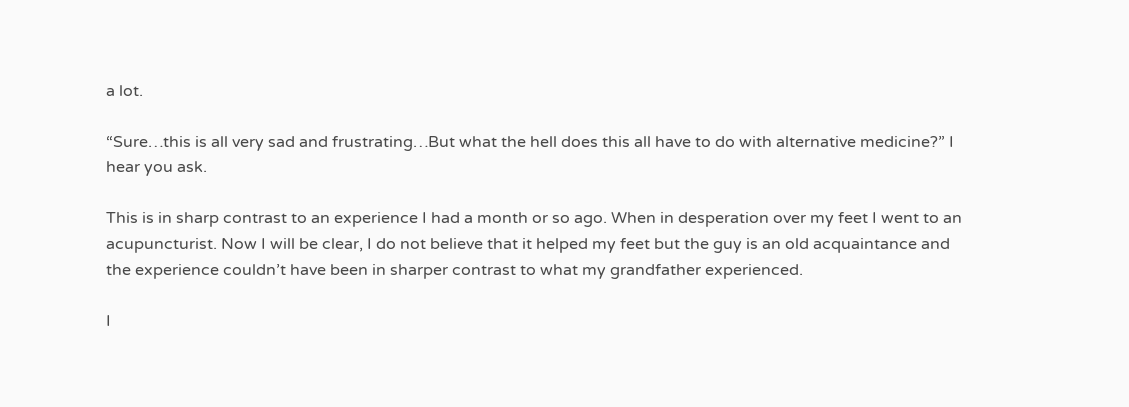a lot.

“Sure…this is all very sad and frustrating…But what the hell does this all have to do with alternative medicine?” I hear you ask.

This is in sharp contrast to an experience I had a month or so ago. When in desperation over my feet I went to an acupuncturist. Now I will be clear, I do not believe that it helped my feet but the guy is an old acquaintance and the experience couldn’t have been in sharper contrast to what my grandfather experienced.

I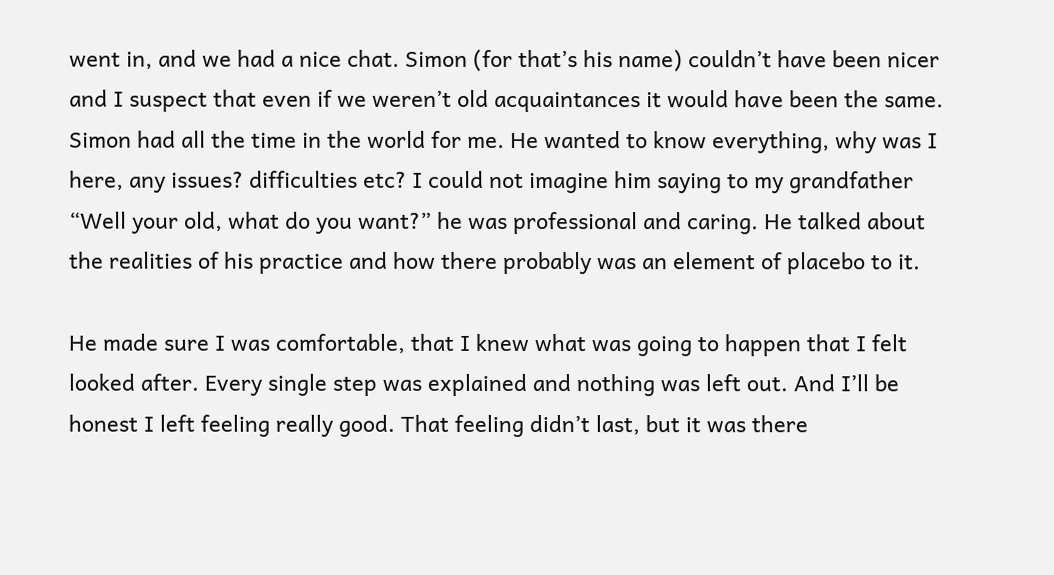went in, and we had a nice chat. Simon (for that’s his name) couldn’t have been nicer and I suspect that even if we weren’t old acquaintances it would have been the same. Simon had all the time in the world for me. He wanted to know everything, why was I here, any issues? difficulties etc? I could not imagine him saying to my grandfather “Well your old, what do you want?” he was professional and caring. He talked about the realities of his practice and how there probably was an element of placebo to it.

He made sure I was comfortable, that I knew what was going to happen that I felt looked after. Every single step was explained and nothing was left out. And I’ll be honest I left feeling really good. That feeling didn’t last, but it was there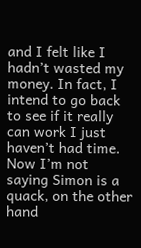and I felt like I hadn’t wasted my money. In fact, I intend to go back to see if it really can work I just haven’t had time. Now I’m not saying Simon is a quack, on the other hand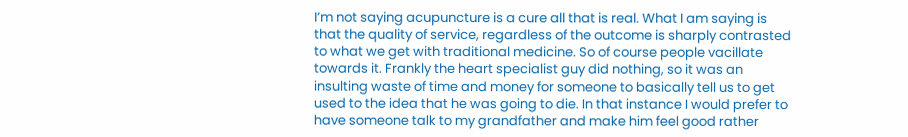I’m not saying acupuncture is a cure all that is real. What I am saying is that the quality of service, regardless of the outcome is sharply contrasted to what we get with traditional medicine. So of course people vacillate towards it. Frankly the heart specialist guy did nothing, so it was an insulting waste of time and money for someone to basically tell us to get used to the idea that he was going to die. In that instance I would prefer to have someone talk to my grandfather and make him feel good rather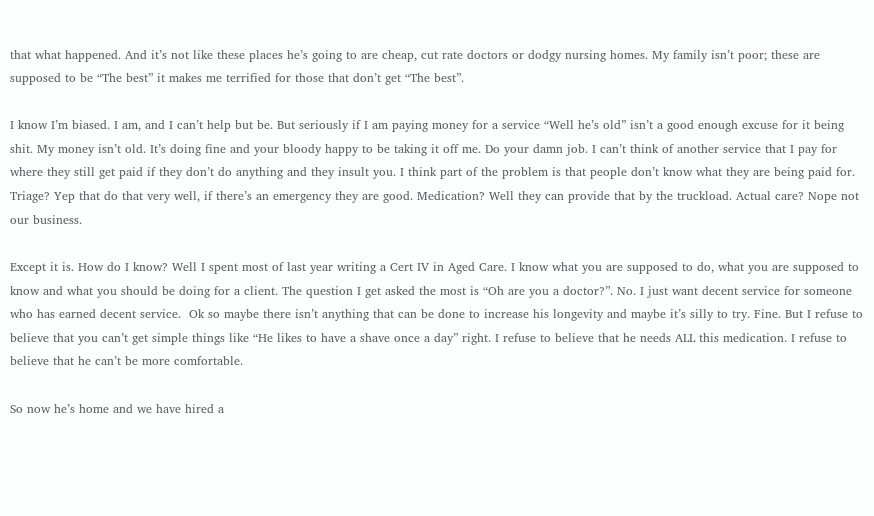that what happened. And it’s not like these places he’s going to are cheap, cut rate doctors or dodgy nursing homes. My family isn’t poor; these are supposed to be “The best” it makes me terrified for those that don’t get “The best”.

I know I’m biased. I am, and I can’t help but be. But seriously if I am paying money for a service “Well he’s old” isn’t a good enough excuse for it being shit. My money isn’t old. It’s doing fine and your bloody happy to be taking it off me. Do your damn job. I can’t think of another service that I pay for where they still get paid if they don’t do anything and they insult you. I think part of the problem is that people don’t know what they are being paid for. Triage? Yep that do that very well, if there’s an emergency they are good. Medication? Well they can provide that by the truckload. Actual care? Nope not our business.

Except it is. How do I know? Well I spent most of last year writing a Cert IV in Aged Care. I know what you are supposed to do, what you are supposed to know and what you should be doing for a client. The question I get asked the most is “Oh are you a doctor?”. No. I just want decent service for someone who has earned decent service.  Ok so maybe there isn’t anything that can be done to increase his longevity and maybe it’s silly to try. Fine. But I refuse to believe that you can’t get simple things like “He likes to have a shave once a day” right. I refuse to believe that he needs ALL this medication. I refuse to believe that he can’t be more comfortable.

So now he’s home and we have hired a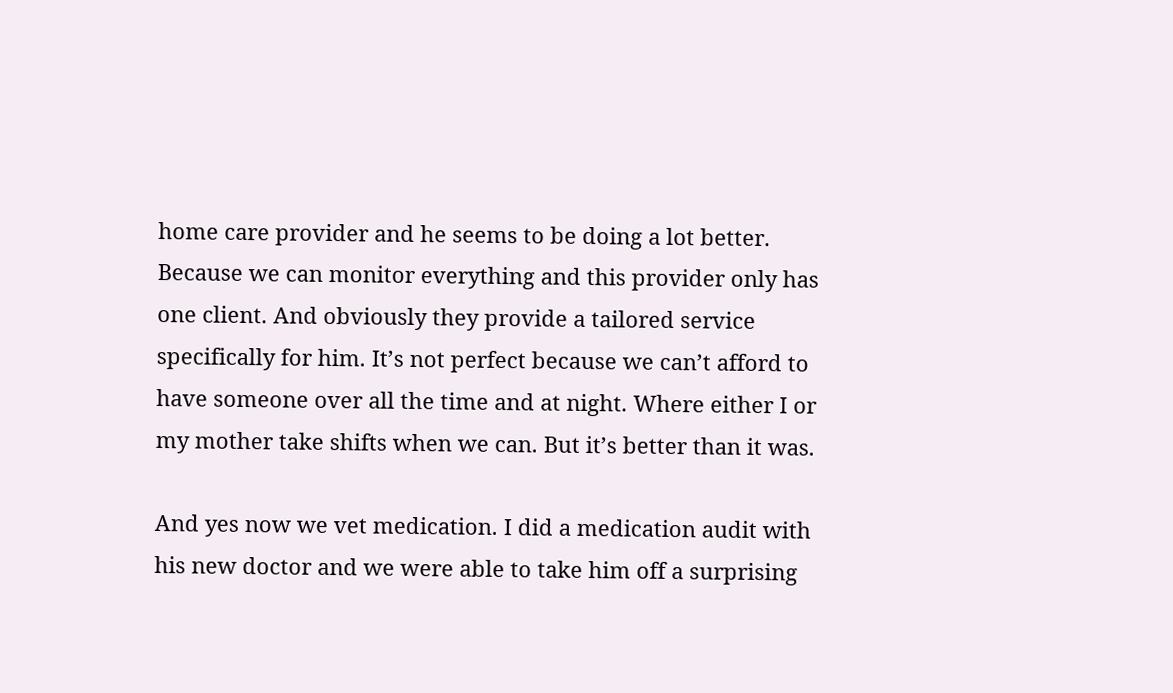home care provider and he seems to be doing a lot better. Because we can monitor everything and this provider only has one client. And obviously they provide a tailored service specifically for him. It’s not perfect because we can’t afford to have someone over all the time and at night. Where either I or my mother take shifts when we can. But it’s better than it was.

And yes now we vet medication. I did a medication audit with his new doctor and we were able to take him off a surprising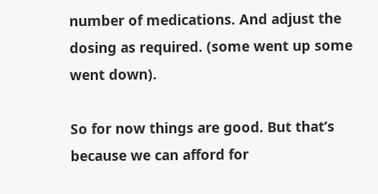number of medications. And adjust the dosing as required. (some went up some went down).

So for now things are good. But that’s because we can afford for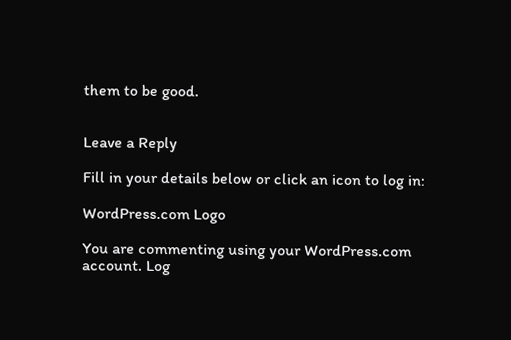them to be good.


Leave a Reply

Fill in your details below or click an icon to log in:

WordPress.com Logo

You are commenting using your WordPress.com account. Log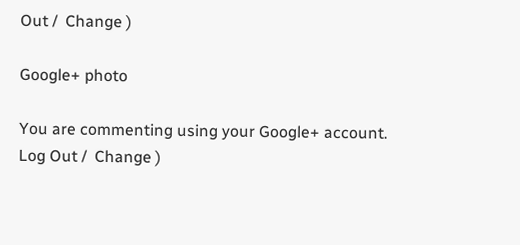Out /  Change )

Google+ photo

You are commenting using your Google+ account. Log Out /  Change )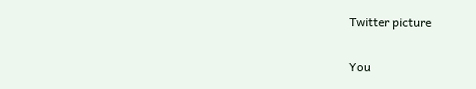Twitter picture

You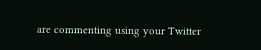are commenting using your Twitter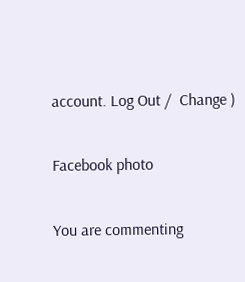account. Log Out /  Change )

Facebook photo

You are commenting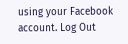using your Facebook account. Log Out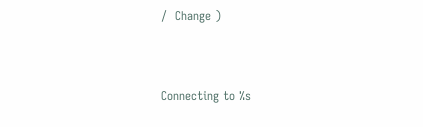/  Change )


Connecting to %s